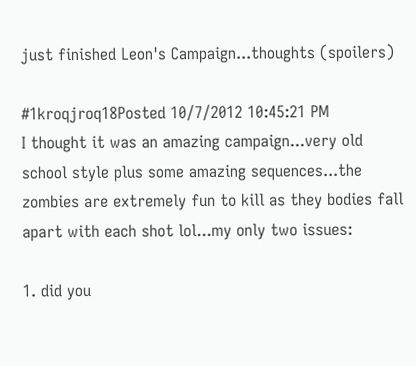just finished Leon's Campaign...thoughts (spoilers)

#1kroqjroq18Posted 10/7/2012 10:45:21 PM
I thought it was an amazing campaign...very old school style plus some amazing sequences...the zombies are extremely fun to kill as they bodies fall apart with each shot lol...my only two issues:

1. did you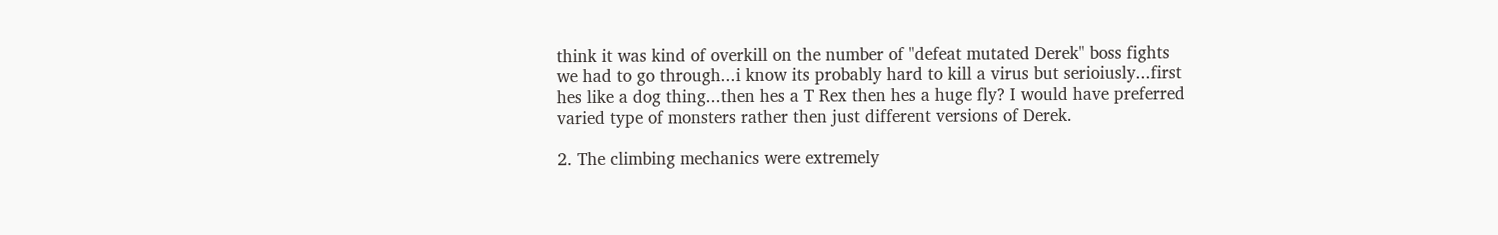think it was kind of overkill on the number of "defeat mutated Derek" boss fights we had to go through...i know its probably hard to kill a virus but serioiusly...first hes like a dog thing...then hes a T Rex then hes a huge fly? I would have preferred varied type of monsters rather then just different versions of Derek.

2. The climbing mechanics were extremely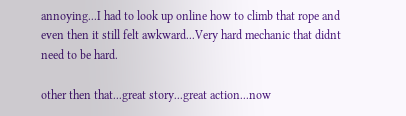annoying...I had to look up online how to climb that rope and even then it still felt awkward...Very hard mechanic that didnt need to be hard.

other then that...great story...great action...now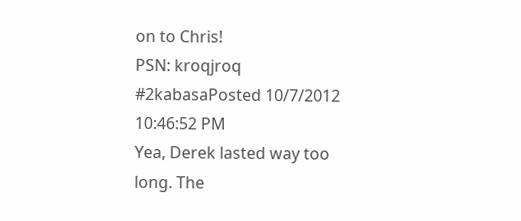on to Chris!
PSN: kroqjroq
#2kabasaPosted 10/7/2012 10:46:52 PM
Yea, Derek lasted way too long. The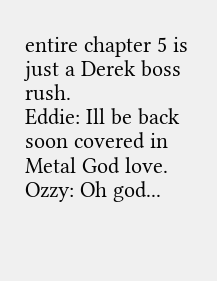entire chapter 5 is just a Derek boss rush.
Eddie: Ill be back soon covered in Metal God love.
Ozzy: Oh god...